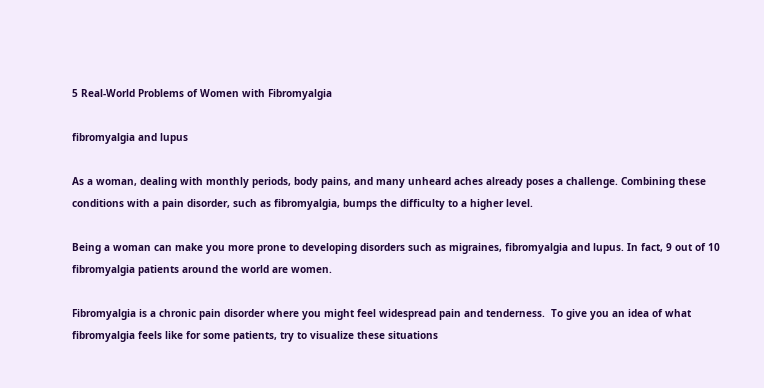5 Real-World Problems of Women with Fibromyalgia

fibromyalgia and lupus

As a woman, dealing with monthly periods, body pains, and many unheard aches already poses a challenge. Combining these conditions with a pain disorder, such as fibromyalgia, bumps the difficulty to a higher level.

Being a woman can make you more prone to developing disorders such as migraines, fibromyalgia and lupus. In fact, 9 out of 10 fibromyalgia patients around the world are women.

Fibromyalgia is a chronic pain disorder where you might feel widespread pain and tenderness.  To give you an idea of what fibromyalgia feels like for some patients, try to visualize these situations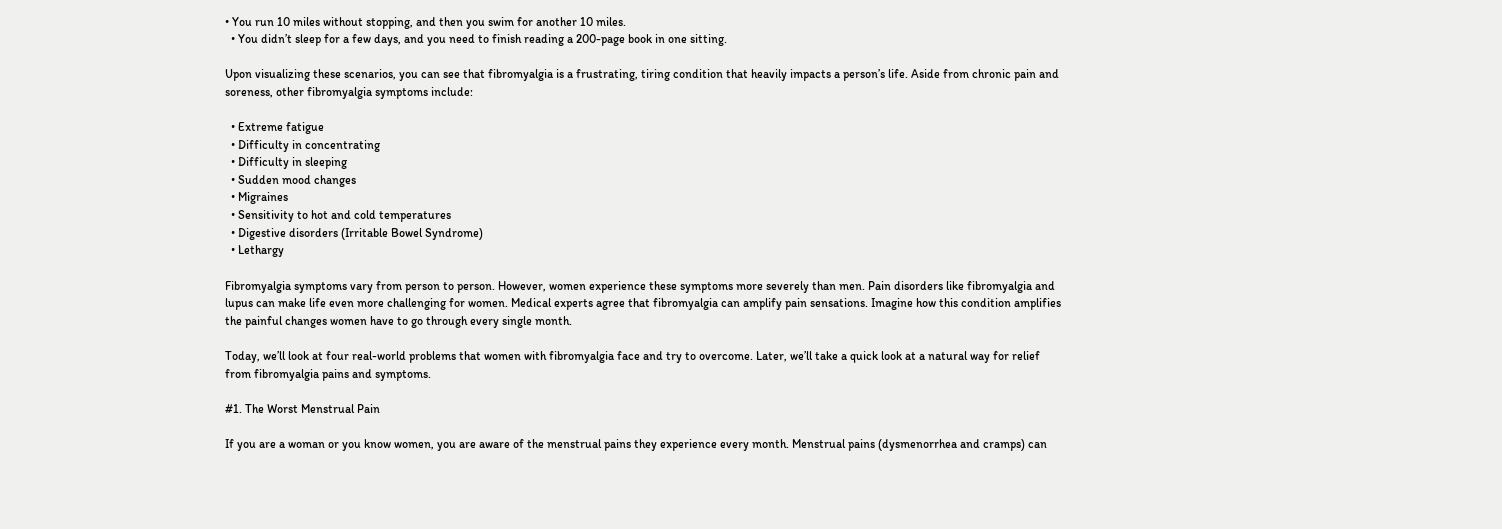• You run 10 miles without stopping, and then you swim for another 10 miles.
  • You didn’t sleep for a few days, and you need to finish reading a 200-page book in one sitting.

Upon visualizing these scenarios, you can see that fibromyalgia is a frustrating, tiring condition that heavily impacts a person’s life. Aside from chronic pain and soreness, other fibromyalgia symptoms include:

  • Extreme fatigue
  • Difficulty in concentrating
  • Difficulty in sleeping
  • Sudden mood changes
  • Migraines
  • Sensitivity to hot and cold temperatures
  • Digestive disorders (Irritable Bowel Syndrome)
  • Lethargy

Fibromyalgia symptoms vary from person to person. However, women experience these symptoms more severely than men. Pain disorders like fibromyalgia and lupus can make life even more challenging for women. Medical experts agree that fibromyalgia can amplify pain sensations. Imagine how this condition amplifies the painful changes women have to go through every single month.

Today, we’ll look at four real-world problems that women with fibromyalgia face and try to overcome. Later, we’ll take a quick look at a natural way for relief from fibromyalgia pains and symptoms.

#1. The Worst Menstrual Pain

If you are a woman or you know women, you are aware of the menstrual pains they experience every month. Menstrual pains (dysmenorrhea and cramps) can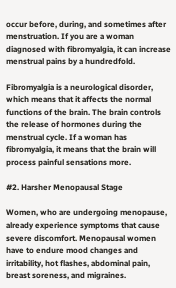occur before, during, and sometimes after menstruation. If you are a woman diagnosed with fibromyalgia, it can increase menstrual pains by a hundredfold.

Fibromyalgia is a neurological disorder, which means that it affects the normal functions of the brain. The brain controls the release of hormones during the menstrual cycle. If a woman has fibromyalgia, it means that the brain will process painful sensations more.

#2. Harsher Menopausal Stage

Women, who are undergoing menopause, already experience symptoms that cause severe discomfort. Menopausal women have to endure mood changes and irritability, hot flashes, abdominal pain, breast soreness, and migraines.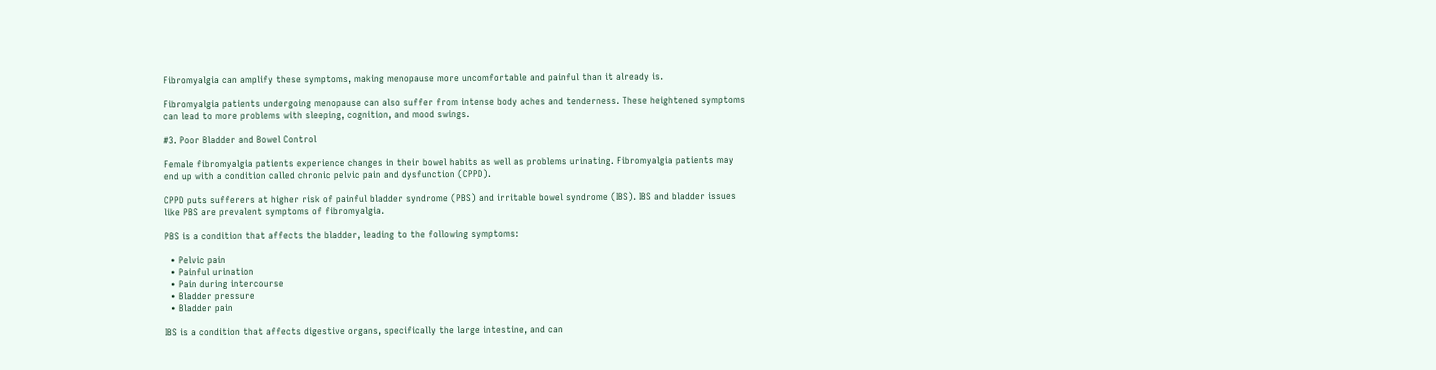Fibromyalgia can amplify these symptoms, making menopause more uncomfortable and painful than it already is.

Fibromyalgia patients undergoing menopause can also suffer from intense body aches and tenderness. These heightened symptoms can lead to more problems with sleeping, cognition, and mood swings.

#3. Poor Bladder and Bowel Control

Female fibromyalgia patients experience changes in their bowel habits as well as problems urinating. Fibromyalgia patients may end up with a condition called chronic pelvic pain and dysfunction (CPPD).

CPPD puts sufferers at higher risk of painful bladder syndrome (PBS) and irritable bowel syndrome (IBS). IBS and bladder issues like PBS are prevalent symptoms of fibromyalgia.

PBS is a condition that affects the bladder, leading to the following symptoms:

  • Pelvic pain
  • Painful urination
  • Pain during intercourse
  • Bladder pressure
  • Bladder pain

IBS is a condition that affects digestive organs, specifically the large intestine, and can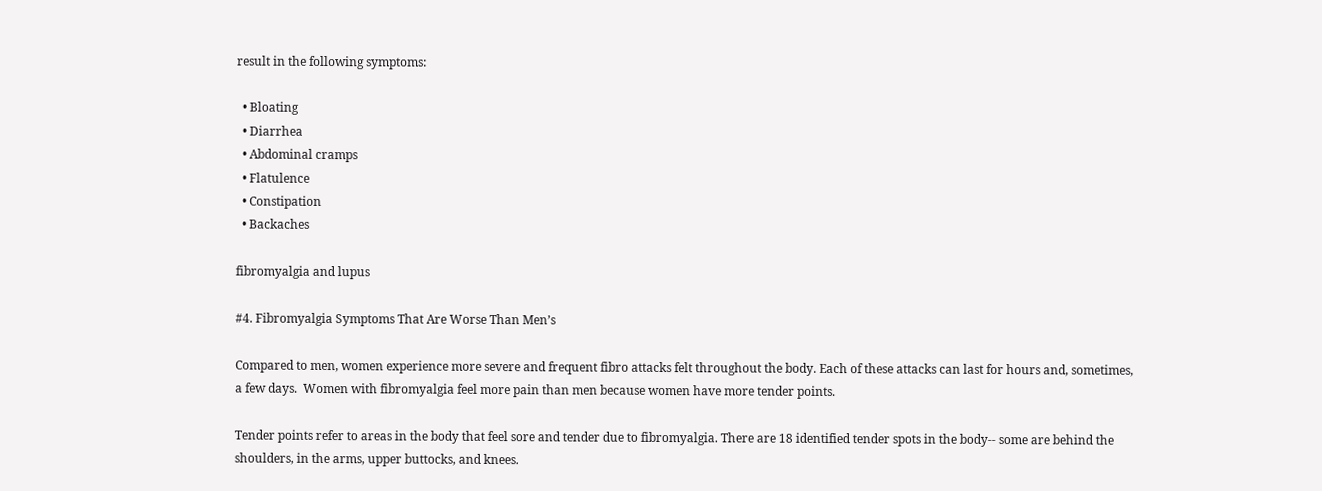result in the following symptoms:

  • Bloating
  • Diarrhea
  • Abdominal cramps
  • Flatulence
  • Constipation
  • Backaches

fibromyalgia and lupus

#4. Fibromyalgia Symptoms That Are Worse Than Men’s

Compared to men, women experience more severe and frequent fibro attacks felt throughout the body. Each of these attacks can last for hours and, sometimes, a few days.  Women with fibromyalgia feel more pain than men because women have more tender points.

Tender points refer to areas in the body that feel sore and tender due to fibromyalgia. There are 18 identified tender spots in the body-- some are behind the shoulders, in the arms, upper buttocks, and knees.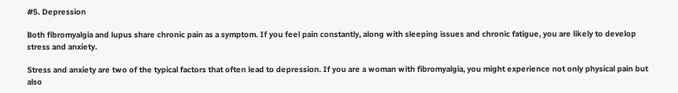#5. Depression

Both fibromyalgia and lupus share chronic pain as a symptom. If you feel pain constantly, along with sleeping issues and chronic fatigue, you are likely to develop stress and anxiety.

Stress and anxiety are two of the typical factors that often lead to depression. If you are a woman with fibromyalgia, you might experience not only physical pain but also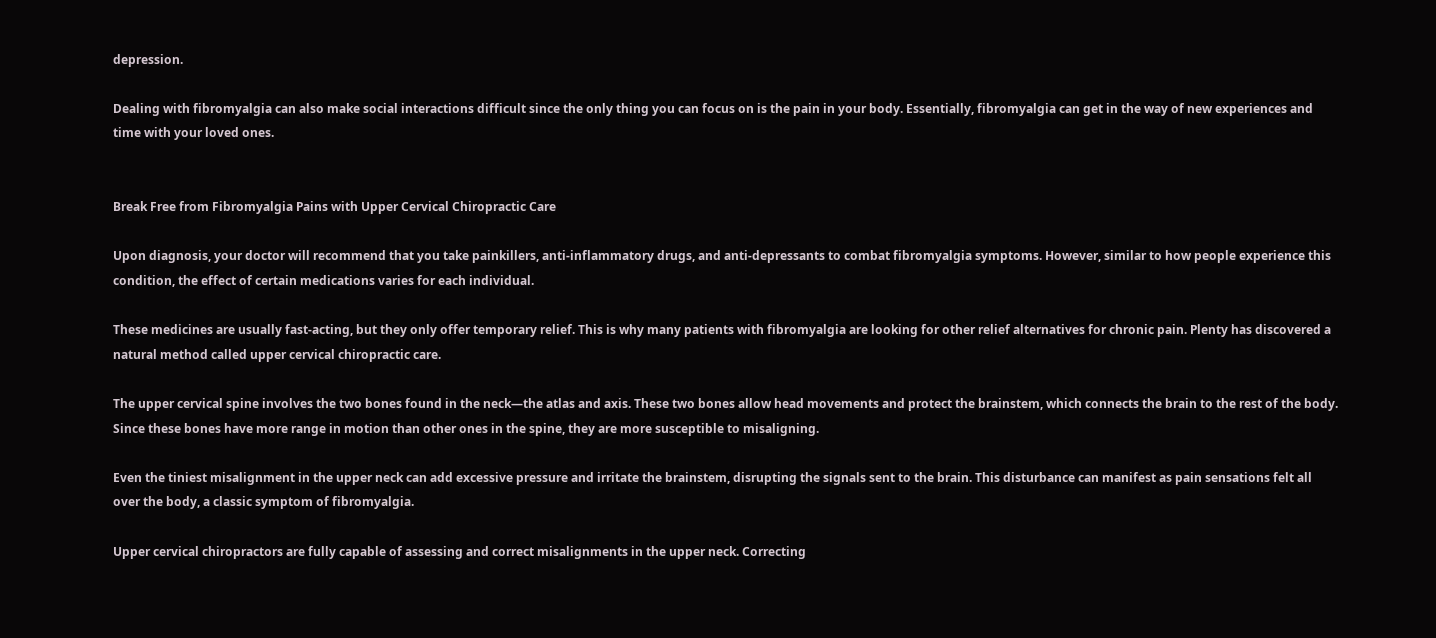depression.

Dealing with fibromyalgia can also make social interactions difficult since the only thing you can focus on is the pain in your body. Essentially, fibromyalgia can get in the way of new experiences and time with your loved ones.


Break Free from Fibromyalgia Pains with Upper Cervical Chiropractic Care

Upon diagnosis, your doctor will recommend that you take painkillers, anti-inflammatory drugs, and anti-depressants to combat fibromyalgia symptoms. However, similar to how people experience this condition, the effect of certain medications varies for each individual.

These medicines are usually fast-acting, but they only offer temporary relief. This is why many patients with fibromyalgia are looking for other relief alternatives for chronic pain. Plenty has discovered a natural method called upper cervical chiropractic care.

The upper cervical spine involves the two bones found in the neck—the atlas and axis. These two bones allow head movements and protect the brainstem, which connects the brain to the rest of the body. Since these bones have more range in motion than other ones in the spine, they are more susceptible to misaligning.

Even the tiniest misalignment in the upper neck can add excessive pressure and irritate the brainstem, disrupting the signals sent to the brain. This disturbance can manifest as pain sensations felt all over the body, a classic symptom of fibromyalgia.

Upper cervical chiropractors are fully capable of assessing and correct misalignments in the upper neck. Correcting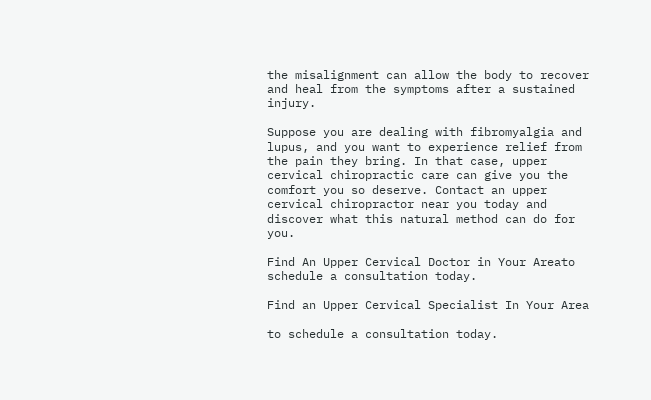the misalignment can allow the body to recover and heal from the symptoms after a sustained injury.

Suppose you are dealing with fibromyalgia and lupus, and you want to experience relief from the pain they bring. In that case, upper cervical chiropractic care can give you the comfort you so deserve. Contact an upper cervical chiropractor near you today and discover what this natural method can do for you.

Find An Upper Cervical Doctor in Your Areato schedule a consultation today.

Find an Upper Cervical Specialist In Your Area

to schedule a consultation today.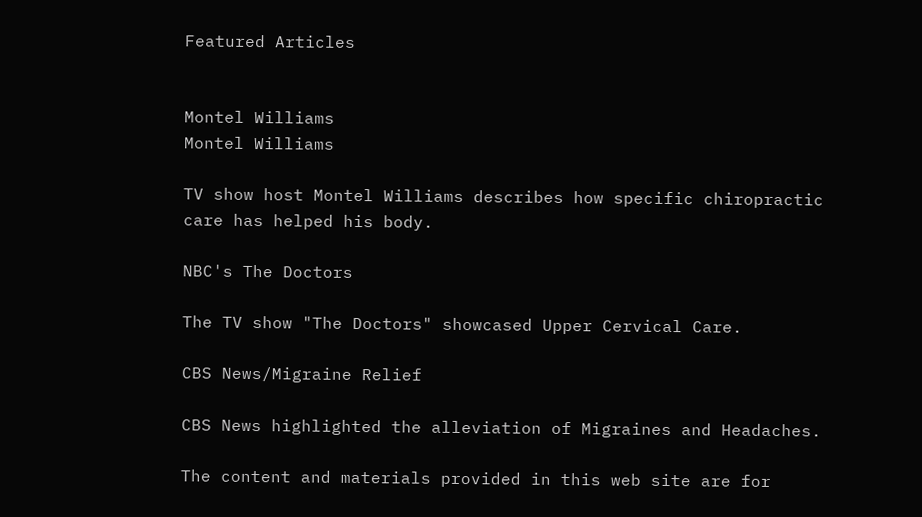Featured Articles


Montel Williams
Montel Williams

TV show host Montel Williams describes how specific chiropractic care has helped his body.

NBC's The Doctors

The TV show "The Doctors" showcased Upper Cervical Care.

CBS News/Migraine Relief

CBS News highlighted the alleviation of Migraines and Headaches.

The content and materials provided in this web site are for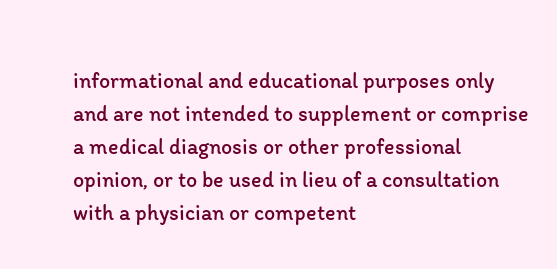informational and educational purposes only and are not intended to supplement or comprise a medical diagnosis or other professional opinion, or to be used in lieu of a consultation with a physician or competent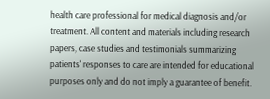health care professional for medical diagnosis and/or treatment. All content and materials including research papers, case studies and testimonials summarizing patients' responses to care are intended for educational purposes only and do not imply a guarantee of benefit.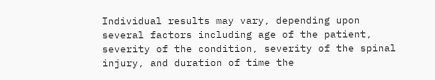Individual results may vary, depending upon several factors including age of the patient, severity of the condition, severity of the spinal injury, and duration of time the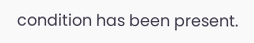condition has been present.